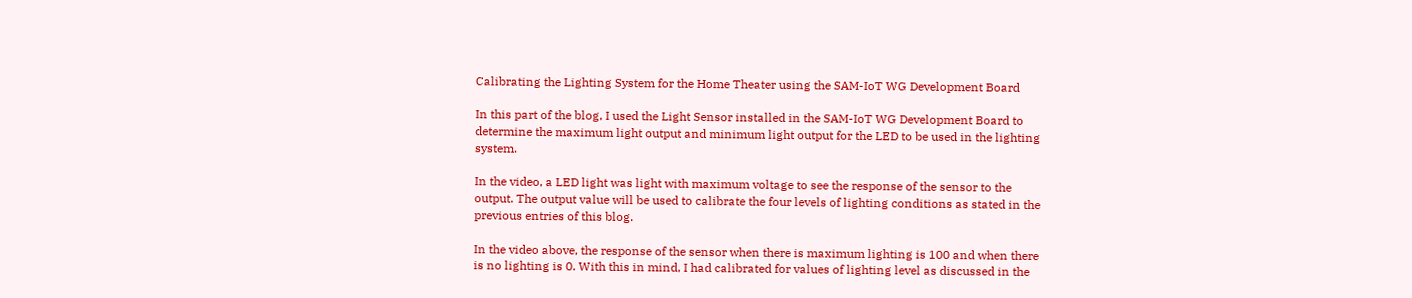Calibrating the Lighting System for the Home Theater using the SAM-IoT WG Development Board

In this part of the blog, I used the Light Sensor installed in the SAM-IoT WG Development Board to determine the maximum light output and minimum light output for the LED to be used in the lighting system.

In the video, a LED light was light with maximum voltage to see the response of the sensor to the output. The output value will be used to calibrate the four levels of lighting conditions as stated in the previous entries of this blog.

In the video above, the response of the sensor when there is maximum lighting is 100 and when there is no lighting is 0. With this in mind, I had calibrated for values of lighting level as discussed in the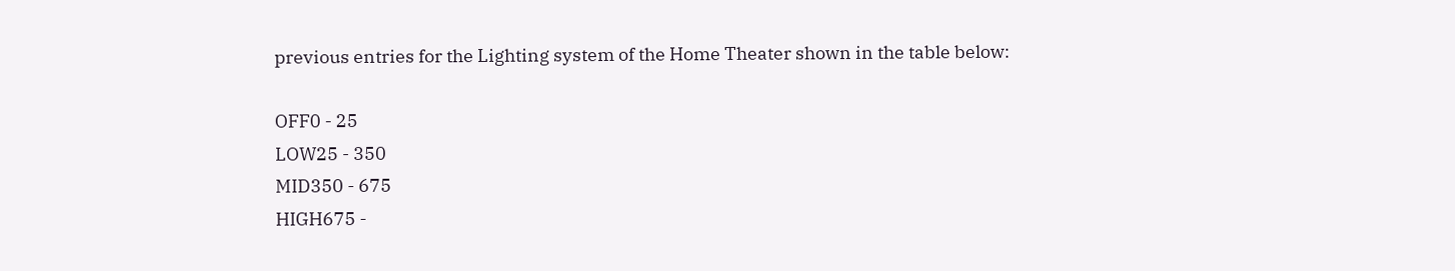previous entries for the Lighting system of the Home Theater shown in the table below:

OFF0 - 25
LOW25 - 350
MID350 - 675
HIGH675 -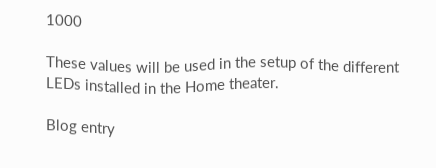1000

These values will be used in the setup of the different LEDs installed in the Home theater.

Blog entry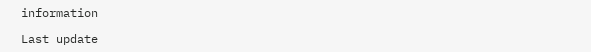information

Last update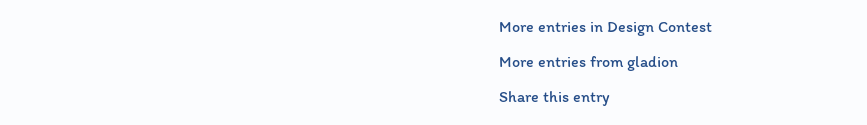More entries in Design Contest

More entries from gladion

Share this entry